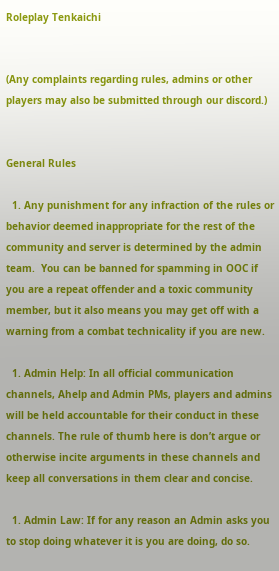Roleplay Tenkaichi


(Any complaints regarding rules, admins or other players may also be submitted through our discord.)


General Rules

  1. Any punishment for any infraction of the rules or behavior deemed inappropriate for the rest of the community and server is determined by the admin team.  You can be banned for spamming in OOC if you are a repeat offender and a toxic community member, but it also means you may get off with a warning from a combat technicality if you are new.

  1. Admin Help: In all official communication channels, Ahelp and Admin PMs, players and admins will be held accountable for their conduct in these channels. The rule of thumb here is don’t argue or otherwise incite arguments in these channels and keep all conversations in them clear and concise.

  1. Admin Law: If for any reason an Admin asks you to stop doing whatever it is you are doing, do so.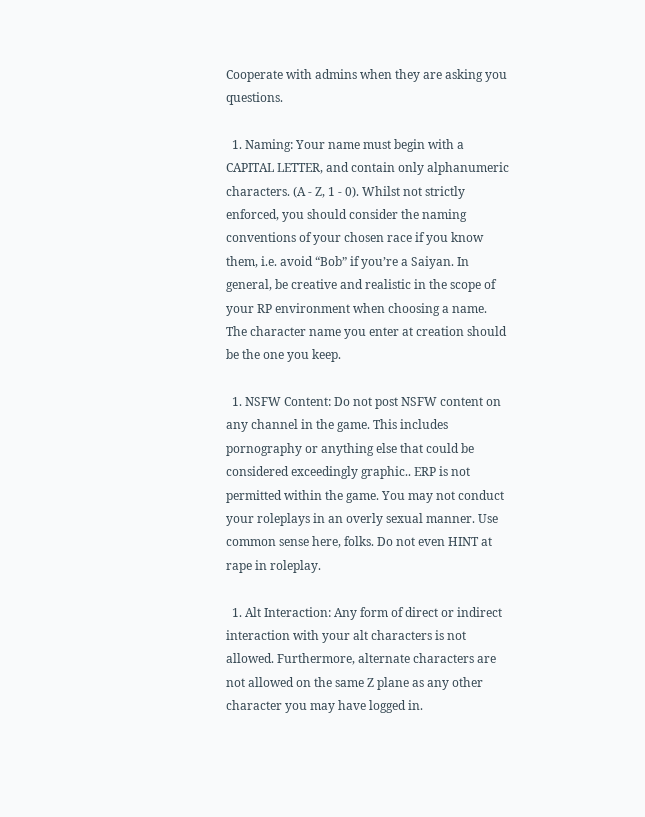Cooperate with admins when they are asking you questions.

  1. Naming: Your name must begin with a CAPITAL LETTER, and contain only alphanumeric characters. (A - Z, 1 - 0). Whilst not strictly enforced, you should consider the naming conventions of your chosen race if you know them, i.e. avoid “Bob” if you’re a Saiyan. In general, be creative and realistic in the scope of your RP environment when choosing a name. The character name you enter at creation should be the one you keep.

  1. NSFW Content: Do not post NSFW content on any channel in the game. This includes pornography or anything else that could be considered exceedingly graphic.. ERP is not permitted within the game. You may not conduct your roleplays in an overly sexual manner. Use common sense here, folks. Do not even HINT at rape in roleplay.

  1. Alt Interaction: Any form of direct or indirect interaction with your alt characters is not allowed. Furthermore, alternate characters are not allowed on the same Z plane as any other character you may have logged in.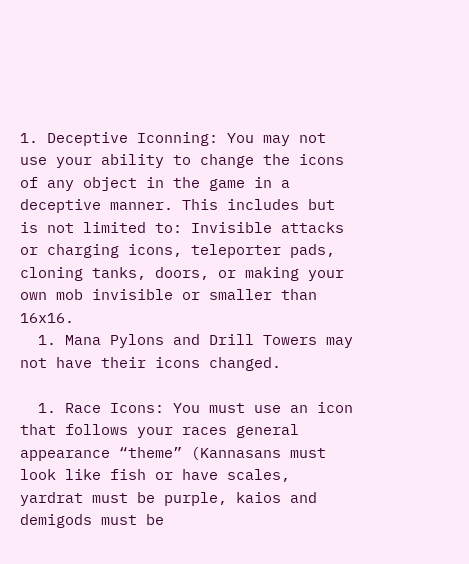1. Deceptive Iconning: You may not use your ability to change the icons of any object in the game in a deceptive manner. This includes but is not limited to: Invisible attacks or charging icons, teleporter pads, cloning tanks, doors, or making your own mob invisible or smaller than 16x16.
  1. Mana Pylons and Drill Towers may not have their icons changed.

  1. Race Icons: You must use an icon that follows your races general appearance “theme” (Kannasans must look like fish or have scales, yardrat must be purple, kaios and demigods must be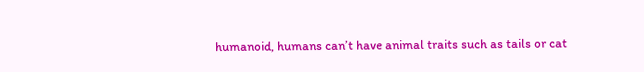humanoid, humans can’t have animal traits such as tails or cat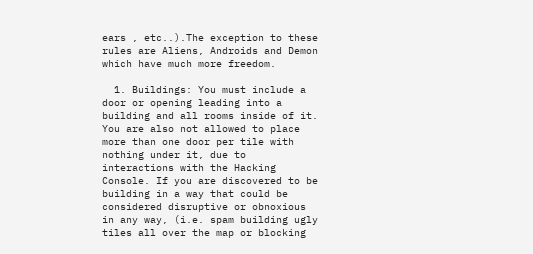ears , etc..).The exception to these rules are Aliens, Androids and Demon which have much more freedom.

  1. Buildings: You must include a door or opening leading into a building and all rooms inside of it. You are also not allowed to place more than one door per tile with nothing under it, due to interactions with the Hacking Console. If you are discovered to be building in a way that could be considered disruptive or obnoxious in any way, (i.e. spam building ugly tiles all over the map or blocking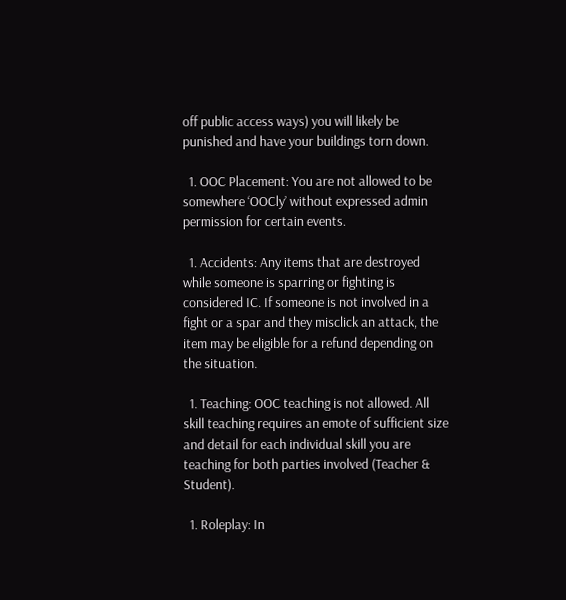off public access ways) you will likely be punished and have your buildings torn down.

  1. OOC Placement: You are not allowed to be somewhere ‘OOCly’ without expressed admin permission for certain events.

  1. Accidents: Any items that are destroyed while someone is sparring or fighting is considered IC. If someone is not involved in a fight or a spar and they misclick an attack, the item may be eligible for a refund depending on the situation.

  1. Teaching: OOC teaching is not allowed. All skill teaching requires an emote of sufficient size and detail for each individual skill you are teaching for both parties involved (Teacher & Student).

  1. Roleplay: In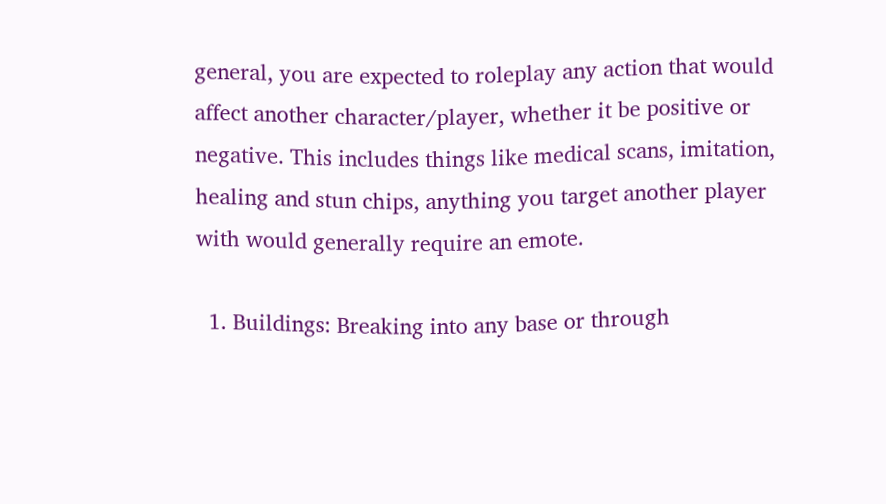general, you are expected to roleplay any action that would affect another character/player, whether it be positive or negative. This includes things like medical scans, imitation, healing and stun chips, anything you target another player with would generally require an emote.

  1. Buildings: Breaking into any base or through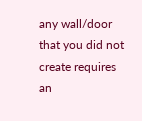any wall/door that you did not create requires an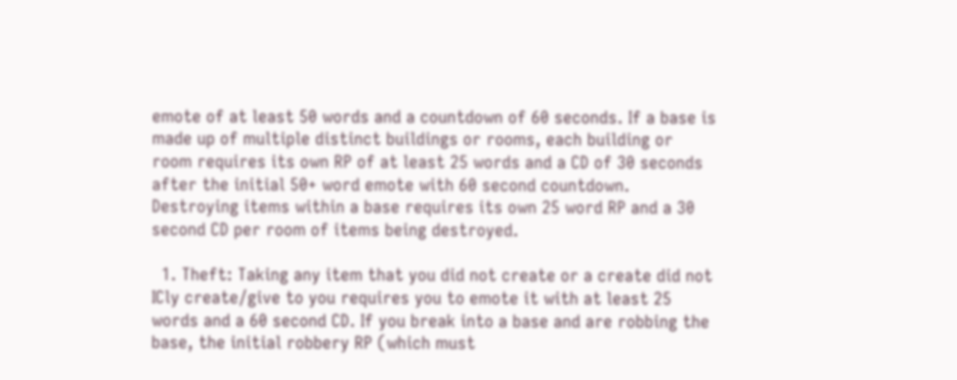emote of at least 50 words and a countdown of 60 seconds. If a base is made up of multiple distinct buildings or rooms, each building or room requires its own RP of at least 25 words and a CD of 30 seconds after the initial 50+ word emote with 60 second countdown. Destroying items within a base requires its own 25 word RP and a 30 second CD per room of items being destroyed.

  1. Theft: Taking any item that you did not create or a create did not ICly create/give to you requires you to emote it with at least 25 words and a 60 second CD. If you break into a base and are robbing the base, the initial robbery RP (which must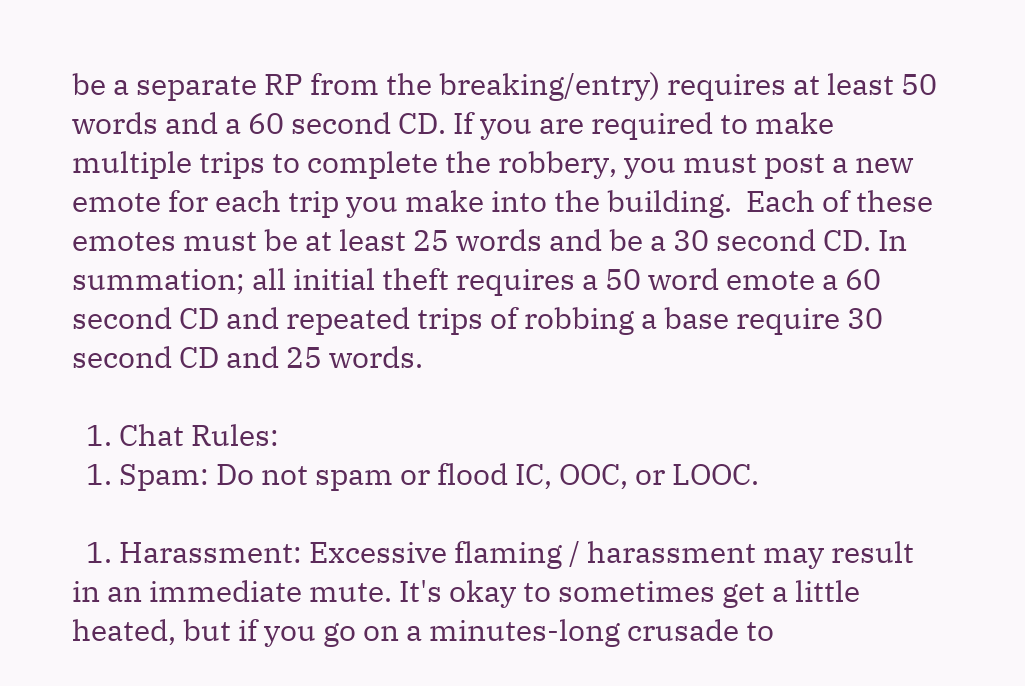be a separate RP from the breaking/entry) requires at least 50 words and a 60 second CD. If you are required to make multiple trips to complete the robbery, you must post a new emote for each trip you make into the building.  Each of these emotes must be at least 25 words and be a 30 second CD. In summation; all initial theft requires a 50 word emote a 60 second CD and repeated trips of robbing a base require 30 second CD and 25 words.

  1. Chat Rules:
  1. Spam: Do not spam or flood IC, OOC, or LOOC.

  1. Harassment: Excessive flaming / harassment may result in an immediate mute. It's okay to sometimes get a little heated, but if you go on a minutes-long crusade to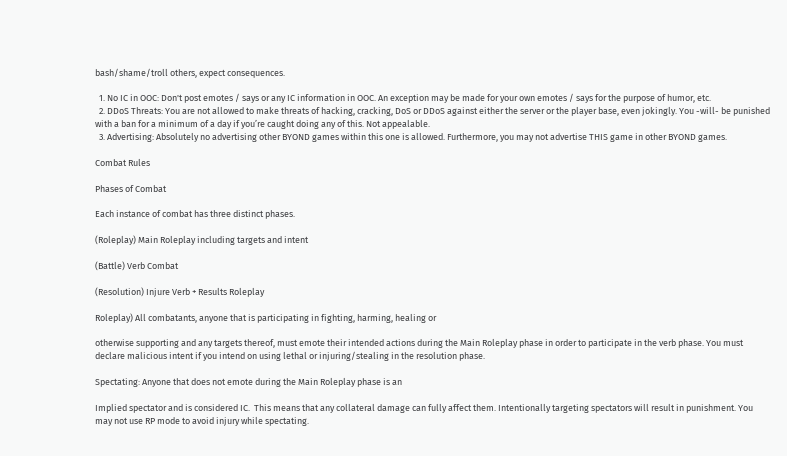bash/shame/troll others, expect consequences.

  1. No IC in OOC: Don't post emotes / says or any IC information in OOC. An exception may be made for your own emotes / says for the purpose of humor, etc.
  2. DDoS Threats: You are not allowed to make threats of hacking, cracking, DoS or DDoS against either the server or the player base, even jokingly. You -will- be punished with a ban for a minimum of a day if you’re caught doing any of this. Not appealable.
  3. Advertising: Absolutely no advertising other BYOND games within this one is allowed. Furthermore, you may not advertise THIS game in other BYOND games.

Combat Rules

Phases of Combat

Each instance of combat has three distinct phases.

(Roleplay) Main Roleplay including targets and intent

(Battle) Verb Combat

(Resolution) Injure Verb + Results Roleplay

Roleplay) All combatants, anyone that is participating in fighting, harming, healing or

otherwise supporting and any targets thereof, must emote their intended actions during the Main Roleplay phase in order to participate in the verb phase. You must declare malicious intent if you intend on using lethal or injuring/stealing in the resolution phase.

Spectating: Anyone that does not emote during the Main Roleplay phase is an

Implied spectator and is considered IC.  This means that any collateral damage can fully affect them. Intentionally targeting spectators will result in punishment. You may not use RP mode to avoid injury while spectating.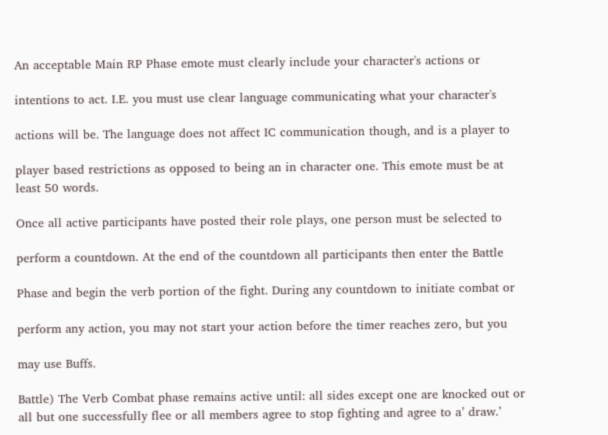An acceptable Main RP Phase emote must clearly include your character's actions or

intentions to act. I.E. you must use clear language communicating what your character's

actions will be. The language does not affect IC communication though, and is a player to

player based restrictions as opposed to being an in character one. This emote must be at least 50 words.

Once all active participants have posted their role plays, one person must be selected to

perform a countdown. At the end of the countdown all participants then enter the Battle

Phase and begin the verb portion of the fight. During any countdown to initiate combat or

perform any action, you may not start your action before the timer reaches zero, but you

may use Buffs.

Battle) The Verb Combat phase remains active until: all sides except one are knocked out or all but one successfully flee or all members agree to stop fighting and agree to a’ draw.’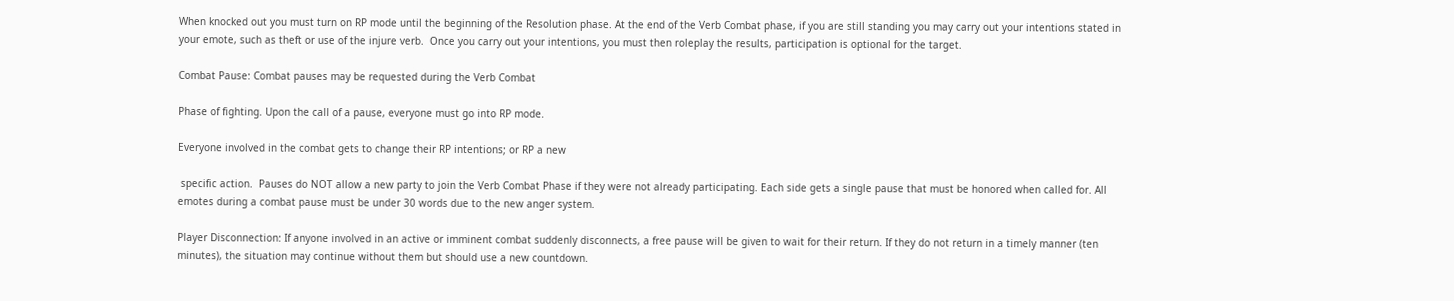When knocked out you must turn on RP mode until the beginning of the Resolution phase. At the end of the Verb Combat phase, if you are still standing you may carry out your intentions stated in your emote, such as theft or use of the injure verb.  Once you carry out your intentions, you must then roleplay the results, participation is optional for the target.

Combat Pause: Combat pauses may be requested during the Verb Combat

Phase of fighting. Upon the call of a pause, everyone must go into RP mode.

Everyone involved in the combat gets to change their RP intentions; or RP a new

 specific action.  Pauses do NOT allow a new party to join the Verb Combat Phase if they were not already participating. Each side gets a single pause that must be honored when called for. All emotes during a combat pause must be under 30 words due to the new anger system.

Player Disconnection: If anyone involved in an active or imminent combat suddenly disconnects, a free pause will be given to wait for their return. If they do not return in a timely manner (ten minutes), the situation may continue without them but should use a new countdown.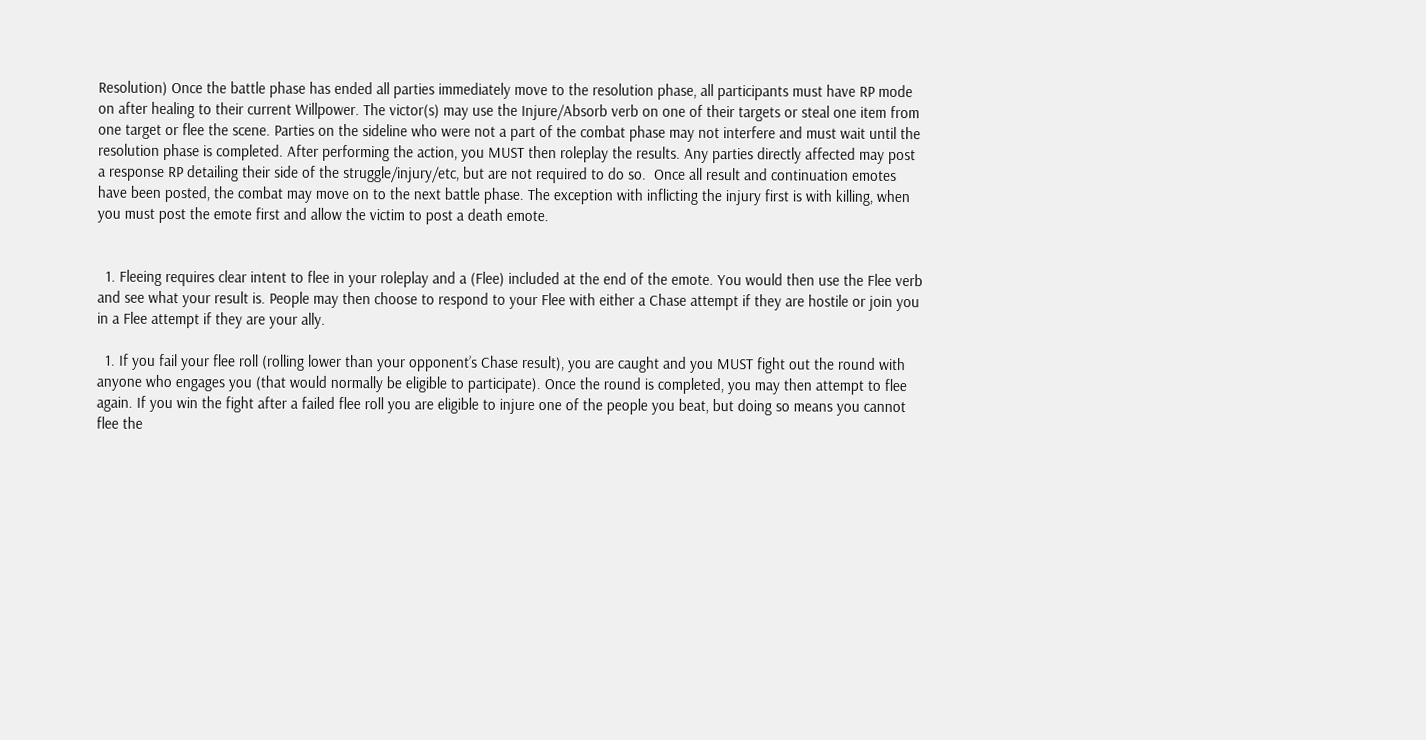Resolution) Once the battle phase has ended all parties immediately move to the resolution phase, all participants must have RP mode on after healing to their current Willpower. The victor(s) may use the Injure/Absorb verb on one of their targets or steal one item from one target or flee the scene. Parties on the sideline who were not a part of the combat phase may not interfere and must wait until the resolution phase is completed. After performing the action, you MUST then roleplay the results. Any parties directly affected may post a response RP detailing their side of the struggle/injury/etc, but are not required to do so.  Once all result and continuation emotes have been posted, the combat may move on to the next battle phase. The exception with inflicting the injury first is with killing, when you must post the emote first and allow the victim to post a death emote.


  1. Fleeing requires clear intent to flee in your roleplay and a (Flee) included at the end of the emote. You would then use the Flee verb and see what your result is. People may then choose to respond to your Flee with either a Chase attempt if they are hostile or join you in a Flee attempt if they are your ally.

  1. If you fail your flee roll (rolling lower than your opponent’s Chase result), you are caught and you MUST fight out the round with anyone who engages you (that would normally be eligible to participate). Once the round is completed, you may then attempt to flee again. If you win the fight after a failed flee roll you are eligible to injure one of the people you beat, but doing so means you cannot flee the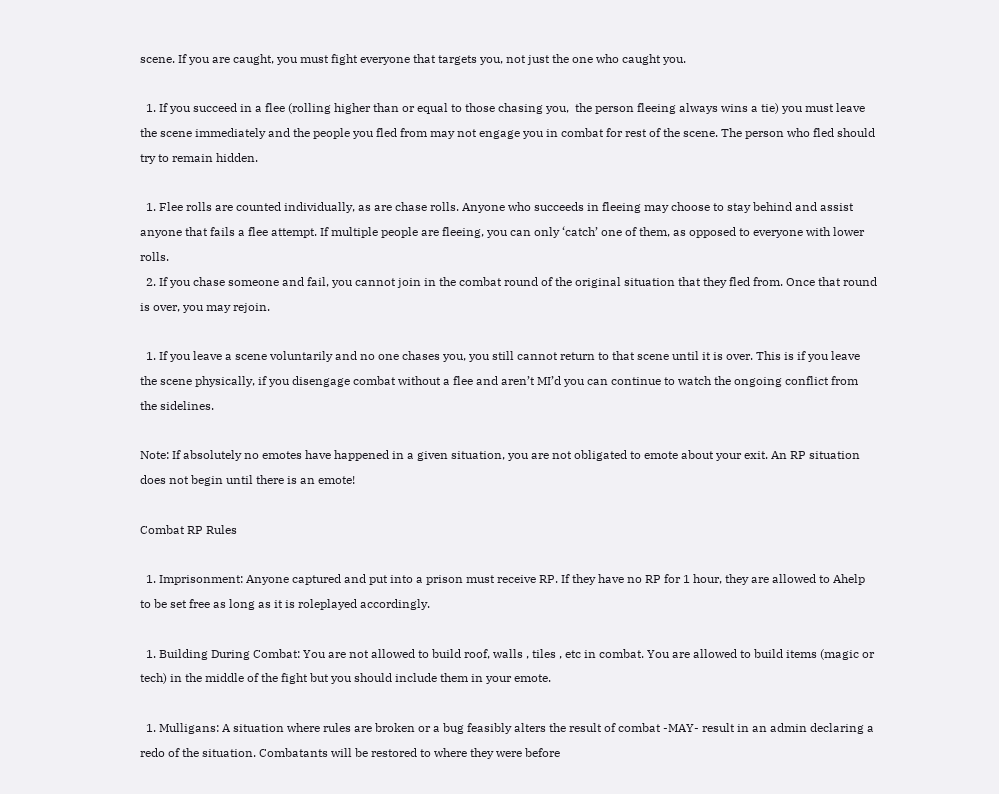scene. If you are caught, you must fight everyone that targets you, not just the one who caught you.

  1. If you succeed in a flee (rolling higher than or equal to those chasing you,  the person fleeing always wins a tie) you must leave the scene immediately and the people you fled from may not engage you in combat for rest of the scene. The person who fled should try to remain hidden.

  1. Flee rolls are counted individually, as are chase rolls. Anyone who succeeds in fleeing may choose to stay behind and assist anyone that fails a flee attempt. If multiple people are fleeing, you can only ‘catch’ one of them, as opposed to everyone with lower rolls.
  2. If you chase someone and fail, you cannot join in the combat round of the original situation that they fled from. Once that round is over, you may rejoin.

  1. If you leave a scene voluntarily and no one chases you, you still cannot return to that scene until it is over. This is if you leave the scene physically, if you disengage combat without a flee and aren’t MI’d you can continue to watch the ongoing conflict from the sidelines.

Note: If absolutely no emotes have happened in a given situation, you are not obligated to emote about your exit. An RP situation does not begin until there is an emote!

Combat RP Rules

  1. Imprisonment: Anyone captured and put into a prison must receive RP. If they have no RP for 1 hour, they are allowed to Ahelp to be set free as long as it is roleplayed accordingly.

  1. Building During Combat: You are not allowed to build roof, walls , tiles , etc in combat. You are allowed to build items (magic or tech) in the middle of the fight but you should include them in your emote.

  1. Mulligans: A situation where rules are broken or a bug feasibly alters the result of combat -MAY- result in an admin declaring a redo of the situation. Combatants will be restored to where they were before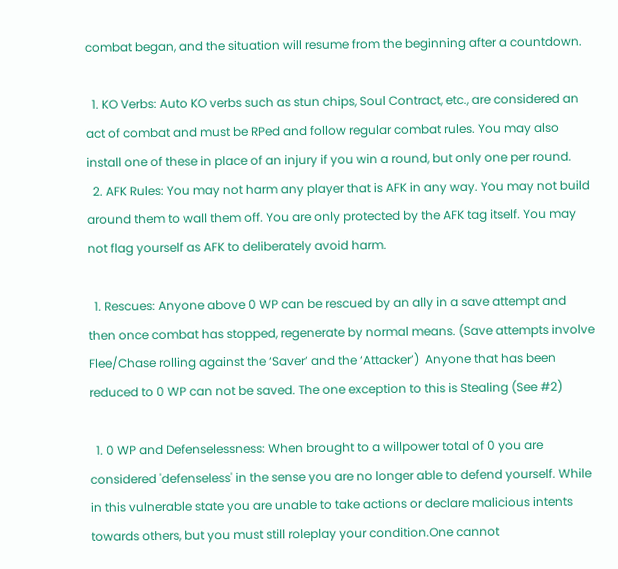combat began, and the situation will resume from the beginning after a countdown.

  1. KO Verbs: Auto KO verbs such as stun chips, Soul Contract, etc., are considered an act of combat and must be RPed and follow regular combat rules. You may also install one of these in place of an injury if you win a round, but only one per round.
  2. AFK Rules: You may not harm any player that is AFK in any way. You may not build around them to wall them off. You are only protected by the AFK tag itself. You may not flag yourself as AFK to deliberately avoid harm.

  1. Rescues: Anyone above 0 WP can be rescued by an ally in a save attempt and then once combat has stopped, regenerate by normal means. (Save attempts involve Flee/Chase rolling against the ‘Saver’ and the ‘Attacker’)  Anyone that has been reduced to 0 WP can not be saved. The one exception to this is Stealing (See #2)

  1. 0 WP and Defenselessness: When brought to a willpower total of 0 you are considered 'defenseless' in the sense you are no longer able to defend yourself. While in this vulnerable state you are unable to take actions or declare malicious intents towards others, but you must still roleplay your condition.One cannot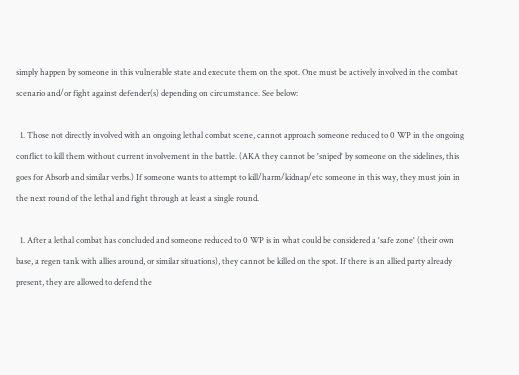simply happen by someone in this vulnerable state and execute them on the spot. One must be actively involved in the combat scenario and/or fight against defender(s) depending on circumstance. See below:

  1. Those not directly involved with an ongoing lethal combat scene, cannot approach someone reduced to 0 WP in the ongoing conflict to kill them without current involvement in the battle. (AKA they cannot be 'sniped' by someone on the sidelines, this goes for Absorb and similar verbs.) If someone wants to attempt to kill/harm/kidnap/etc someone in this way, they must join in the next round of the lethal and fight through at least a single round.

  1. After a lethal combat has concluded and someone reduced to 0 WP is in what could be considered a 'safe zone' (their own base, a regen tank with allies around, or similar situations), they cannot be killed on the spot. If there is an allied party already present, they are allowed to defend the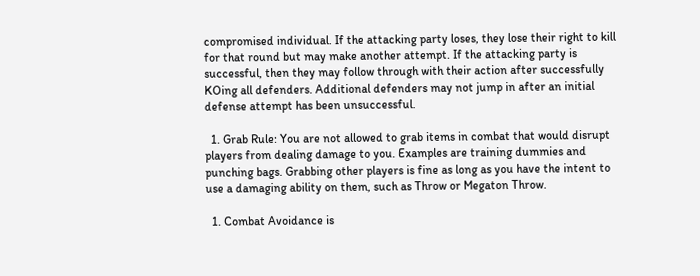compromised individual. If the attacking party loses, they lose their right to kill for that round but may make another attempt. If the attacking party is successful, then they may follow through with their action after successfully KOing all defenders. Additional defenders may not jump in after an initial defense attempt has been unsuccessful.

  1. Grab Rule: You are not allowed to grab items in combat that would disrupt players from dealing damage to you. Examples are training dummies and punching bags. Grabbing other players is fine as long as you have the intent to use a damaging ability on them, such as Throw or Megaton Throw.

  1. Combat Avoidance is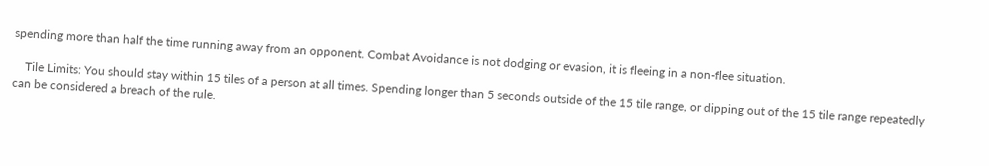spending more than half the time running away from an opponent. Combat Avoidance is not dodging or evasion, it is fleeing in a non-flee situation.

    Tile Limits: You should stay within 15 tiles of a person at all times. Spending longer than 5 seconds outside of the 15 tile range, or dipping out of the 15 tile range repeatedly can be considered a breach of the rule.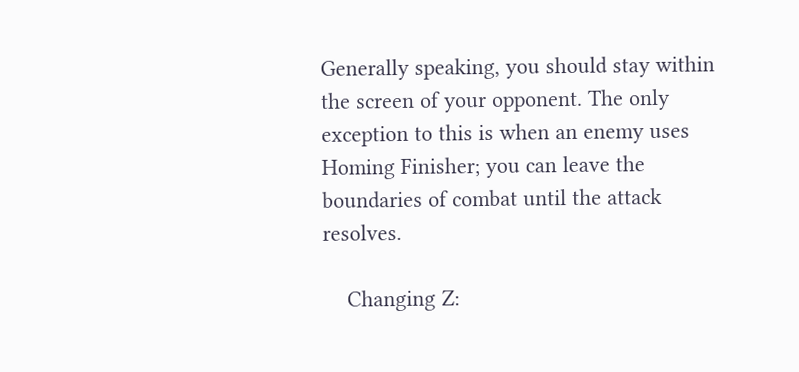Generally speaking, you should stay within the screen of your opponent. The only exception to this is when an enemy uses Homing Finisher; you can leave the boundaries of combat until the attack resolves.

    Changing Z: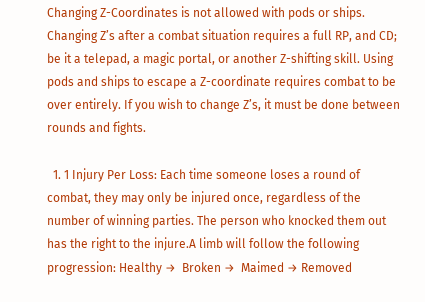Changing Z-Coordinates is not allowed with pods or ships. Changing Z’s after a combat situation requires a full RP, and CD; be it a telepad, a magic portal, or another Z-shifting skill. Using pods and ships to escape a Z-coordinate requires combat to be over entirely. If you wish to change Z’s, it must be done between rounds and fights.

  1. 1 Injury Per Loss: Each time someone loses a round of combat, they may only be injured once, regardless of the number of winning parties. The person who knocked them out has the right to the injure.A limb will follow the following progression: Healthy →  Broken →  Maimed → Removed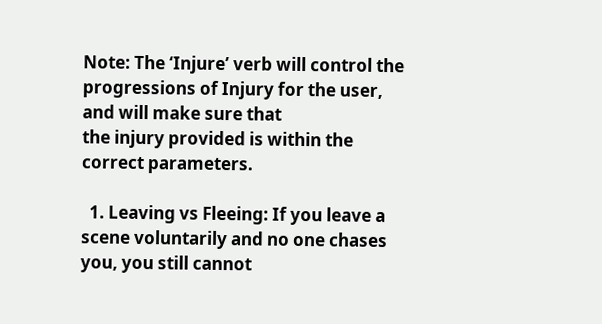Note: The ‘Injure’ verb will control the progressions of Injury for the user, and will make sure that                                the injury provided is within the correct parameters.

  1. Leaving vs Fleeing: If you leave a scene voluntarily and no one chases you, you still cannot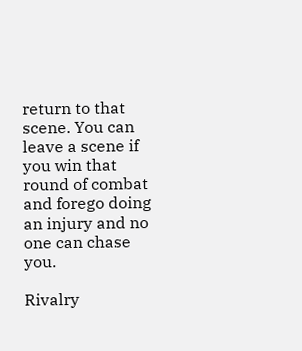return to that scene. You can leave a scene if you win that round of combat and forego doing an injury and no one can chase you.

Rivalry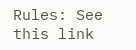Rules: See this link